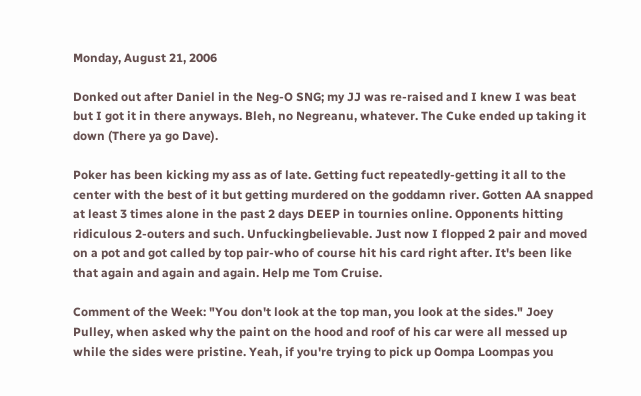Monday, August 21, 2006

Donked out after Daniel in the Neg-O SNG; my JJ was re-raised and I knew I was beat but I got it in there anyways. Bleh, no Negreanu, whatever. The Cuke ended up taking it down (There ya go Dave).

Poker has been kicking my ass as of late. Getting fuct repeatedly-getting it all to the center with the best of it but getting murdered on the goddamn river. Gotten AA snapped at least 3 times alone in the past 2 days DEEP in tournies online. Opponents hitting ridiculous 2-outers and such. Unfuckingbelievable. Just now I flopped 2 pair and moved on a pot and got called by top pair-who of course hit his card right after. It's been like that again and again and again. Help me Tom Cruise.

Comment of the Week: "You don't look at the top man, you look at the sides." Joey Pulley, when asked why the paint on the hood and roof of his car were all messed up while the sides were pristine. Yeah, if you're trying to pick up Oompa Loompas you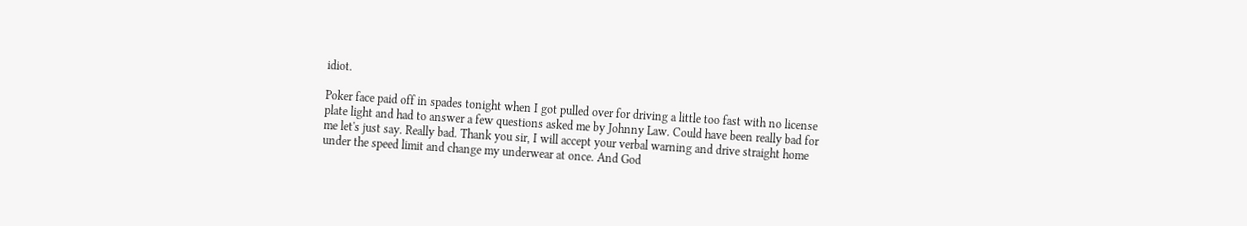idiot.

Poker face paid off in spades tonight when I got pulled over for driving a little too fast with no license plate light and had to answer a few questions asked me by Johnny Law. Could have been really bad for me let's just say. Really bad. Thank you sir, I will accept your verbal warning and drive straight home under the speed limit and change my underwear at once. And God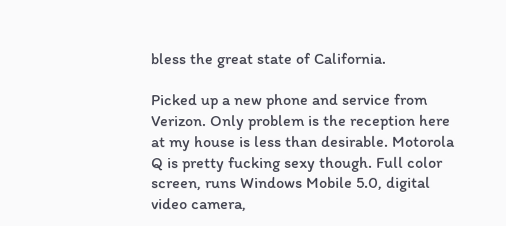bless the great state of California.

Picked up a new phone and service from Verizon. Only problem is the reception here at my house is less than desirable. Motorola Q is pretty fucking sexy though. Full color screen, runs Windows Mobile 5.0, digital video camera,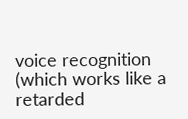voice recognition (which works like a retarded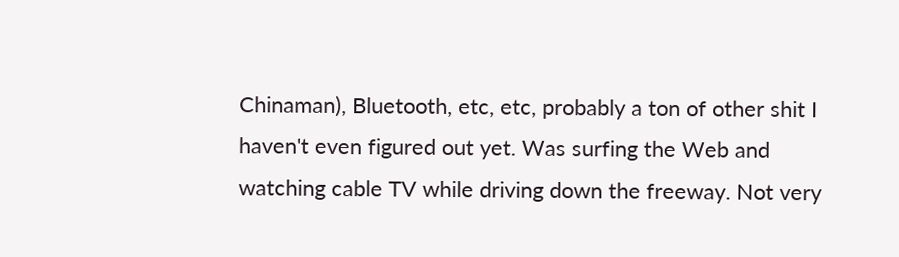Chinaman), Bluetooth, etc, etc, probably a ton of other shit I haven't even figured out yet. Was surfing the Web and watching cable TV while driving down the freeway. Not very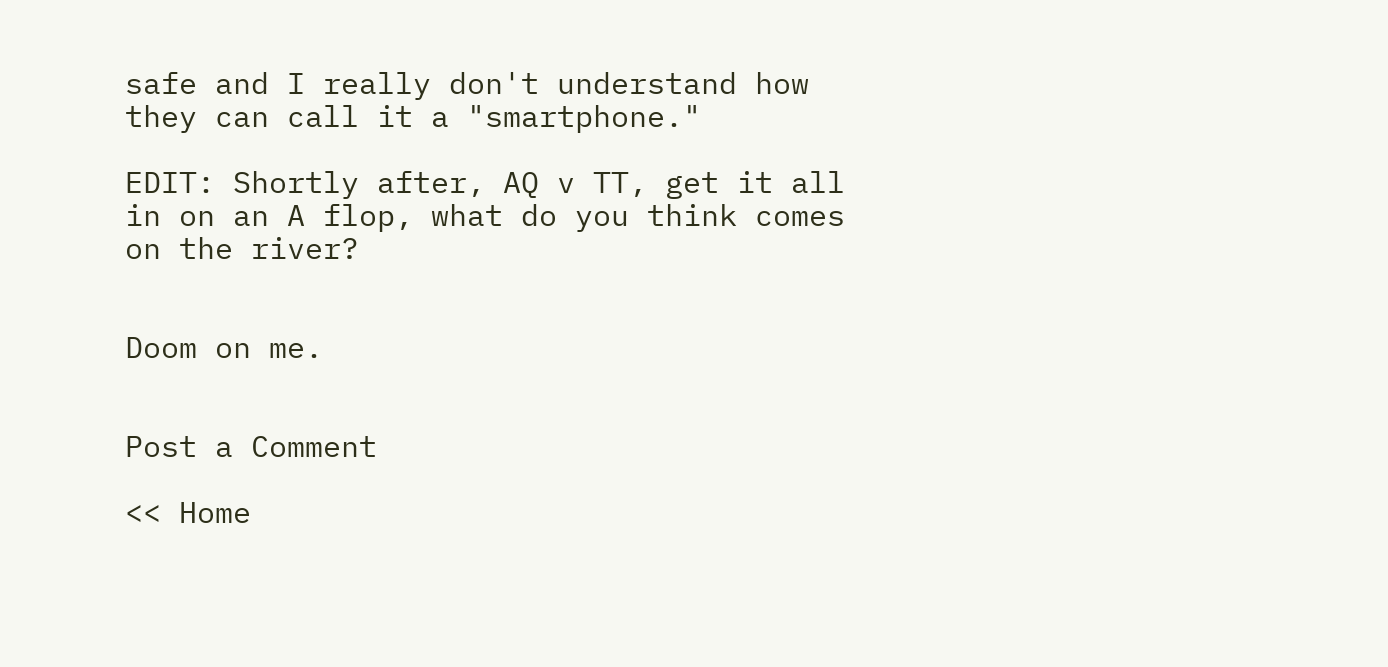safe and I really don't understand how they can call it a "smartphone."

EDIT: Shortly after, AQ v TT, get it all in on an A flop, what do you think comes on the river?


Doom on me.


Post a Comment

<< Home